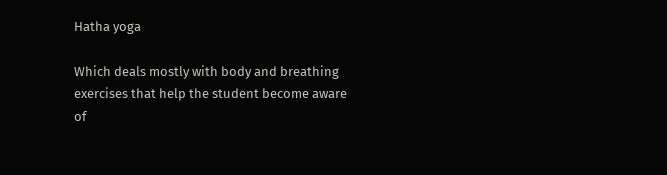Hatha yoga

Which deals mostly with body and breathing exercises that help the student become aware of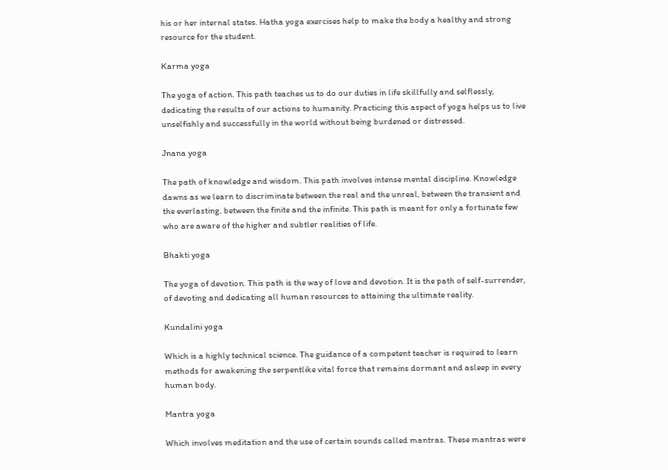his or her internal states. Hatha yoga exercises help to make the body a healthy and strong resource for the student.

Karma yoga

The yoga of action. This path teaches us to do our duties in life skillfully and selflessly, dedicating the results of our actions to humanity. Practicing this aspect of yoga helps us to live unselfishly and successfully in the world without being burdened or distressed.

Jnana yoga

The path of knowledge and wisdom. This path involves intense mental discipline. Knowledge dawns as we learn to discriminate between the real and the unreal, between the transient and the everlasting, between the finite and the infinite. This path is meant for only a fortunate few who are aware of the higher and subtler realities of life.

Bhakti yoga

The yoga of devotion. This path is the way of love and devotion. It is the path of self-surrender, of devoting and dedicating all human resources to attaining the ultimate reality.

Kundalini yoga

Which is a highly technical science. The guidance of a competent teacher is required to learn methods for awakening the serpentlike vital force that remains dormant and asleep in every human body.

Mantra yoga

Which involves meditation and the use of certain sounds called mantras. These mantras were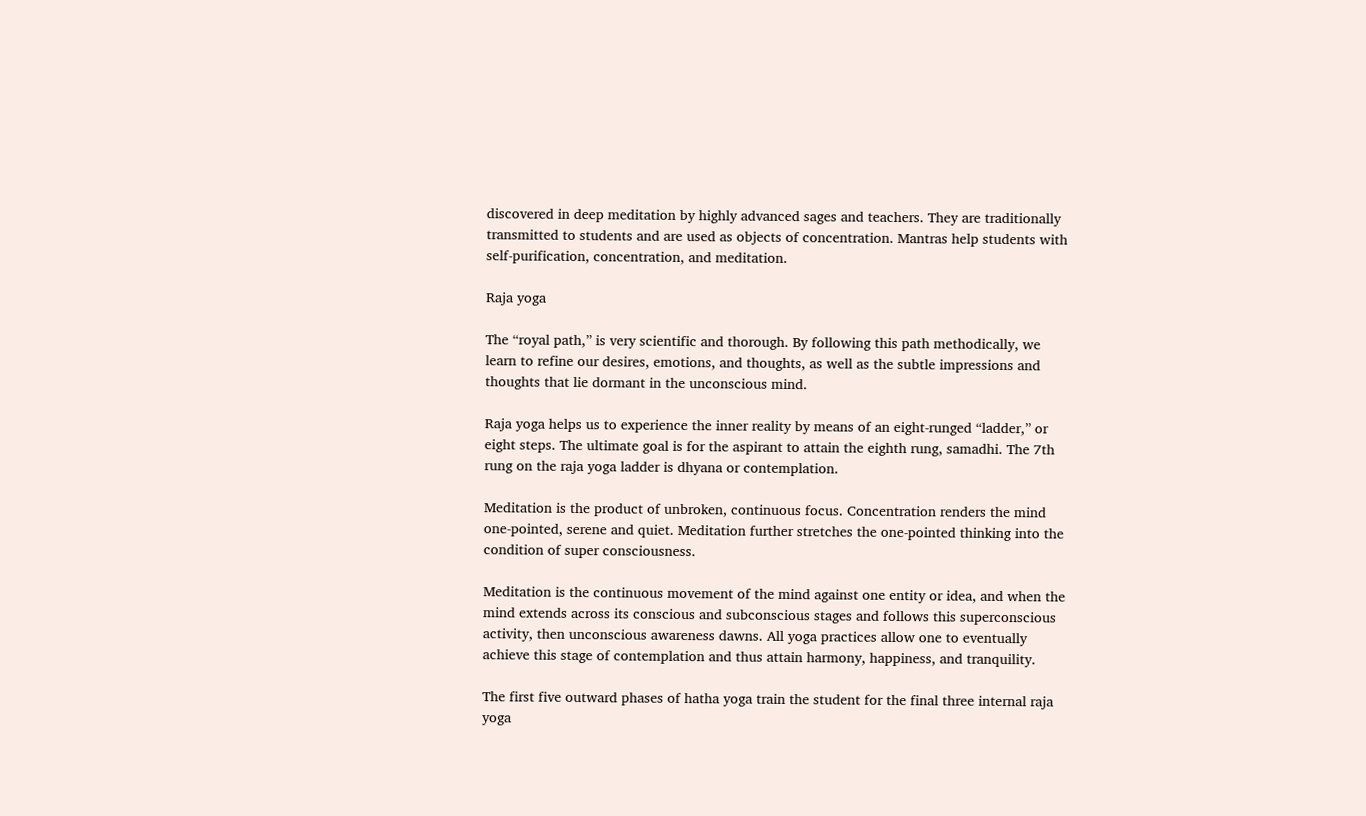discovered in deep meditation by highly advanced sages and teachers. They are traditionally transmitted to students and are used as objects of concentration. Mantras help students with self-purification, concentration, and meditation.

Raja yoga

The “royal path,” is very scientific and thorough. By following this path methodically, we learn to refine our desires, emotions, and thoughts, as well as the subtle impressions and thoughts that lie dormant in the unconscious mind.

Raja yoga helps us to experience the inner reality by means of an eight-runged “ladder,” or eight steps. The ultimate goal is for the aspirant to attain the eighth rung, samadhi. The 7th rung on the raja yoga ladder is dhyana or contemplation.

Meditation is the product of unbroken, continuous focus. Concentration renders the mind one-pointed, serene and quiet. Meditation further stretches the one-pointed thinking into the condition of super consciousness.

Meditation is the continuous movement of the mind against one entity or idea, and when the mind extends across its conscious and subconscious stages and follows this superconscious activity, then unconscious awareness dawns. All yoga practices allow one to eventually achieve this stage of contemplation and thus attain harmony, happiness, and tranquility.

The first five outward phases of hatha yoga train the student for the final three internal raja yoga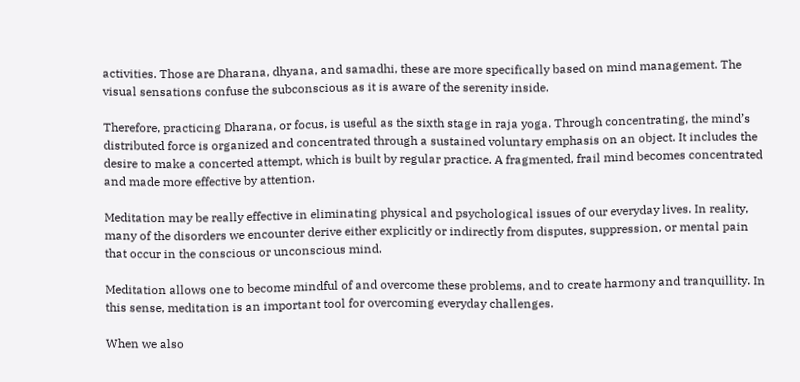activities. Those are Dharana, dhyana, and samadhi, these are more specifically based on mind management. The visual sensations confuse the subconscious as it is aware of the serenity inside.

Therefore, practicing Dharana, or focus, is useful as the sixth stage in raja yoga. Through concentrating, the mind’s distributed force is organized and concentrated through a sustained voluntary emphasis on an object. It includes the desire to make a concerted attempt, which is built by regular practice. A fragmented, frail mind becomes concentrated and made more effective by attention.

Meditation may be really effective in eliminating physical and psychological issues of our everyday lives. In reality, many of the disorders we encounter derive either explicitly or indirectly from disputes, suppression, or mental pain that occur in the conscious or unconscious mind.

Meditation allows one to become mindful of and overcome these problems, and to create harmony and tranquillity. In this sense, meditation is an important tool for overcoming everyday challenges.

When we also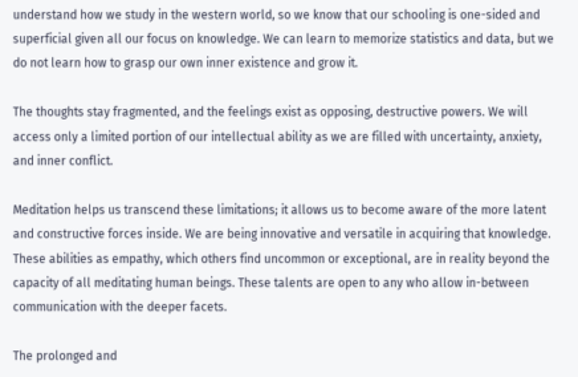understand how we study in the western world, so we know that our schooling is one-sided and superficial given all our focus on knowledge. We can learn to memorize statistics and data, but we do not learn how to grasp our own inner existence and grow it.

The thoughts stay fragmented, and the feelings exist as opposing, destructive powers. We will access only a limited portion of our intellectual ability as we are filled with uncertainty, anxiety, and inner conflict.

Meditation helps us transcend these limitations; it allows us to become aware of the more latent and constructive forces inside. We are being innovative and versatile in acquiring that knowledge. These abilities as empathy, which others find uncommon or exceptional, are in reality beyond the capacity of all meditating human beings. These talents are open to any who allow in-between communication with the deeper facets.

The prolonged and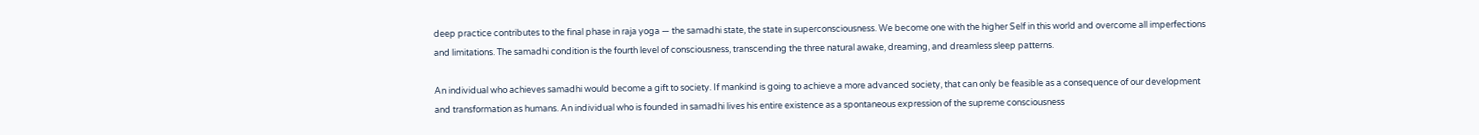deep practice contributes to the final phase in raja yoga — the samadhi state, the state in superconsciousness. We become one with the higher Self in this world and overcome all imperfections and limitations. The samadhi condition is the fourth level of consciousness, transcending the three natural awake, dreaming, and dreamless sleep patterns.

An individual who achieves samadhi would become a gift to society. If mankind is going to achieve a more advanced society, that can only be feasible as a consequence of our development and transformation as humans. An individual who is founded in samadhi lives his entire existence as a spontaneous expression of the supreme consciousness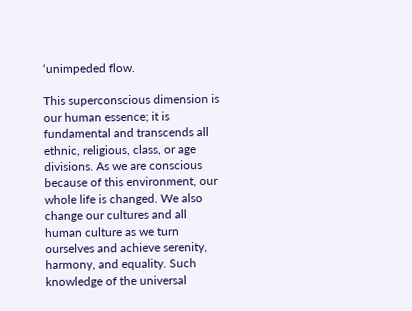‘unimpeded flow.

This superconscious dimension is our human essence; it is fundamental and transcends all ethnic, religious, class, or age divisions. As we are conscious because of this environment, our whole life is changed. We also change our cultures and all human culture as we turn ourselves and achieve serenity, harmony, and equality. Such knowledge of the universal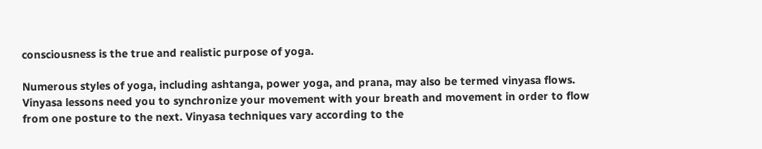consciousness is the true and realistic purpose of yoga.

Numerous styles of yoga, including ashtanga, power yoga, and prana, may also be termed vinyasa flows. Vinyasa lessons need you to synchronize your movement with your breath and movement in order to flow from one posture to the next. Vinyasa techniques vary according to the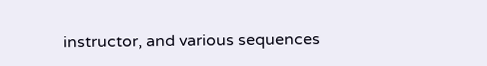instructor, and various sequences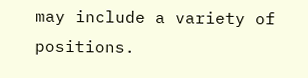may include a variety of positions.